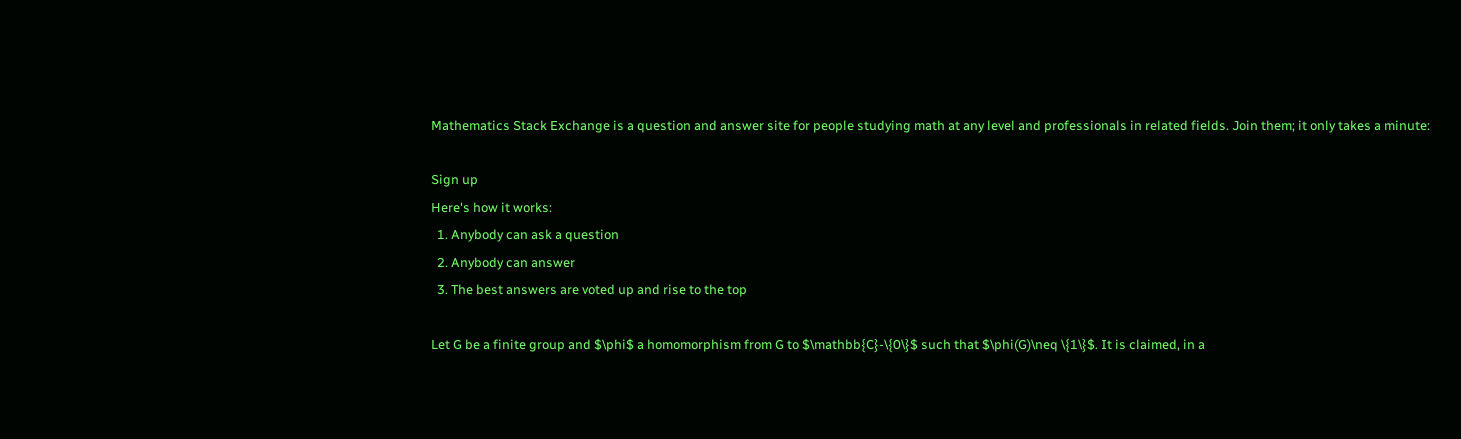Mathematics Stack Exchange is a question and answer site for people studying math at any level and professionals in related fields. Join them; it only takes a minute:

Sign up
Here's how it works:
  1. Anybody can ask a question
  2. Anybody can answer
  3. The best answers are voted up and rise to the top

Let G be a finite group and $\phi$ a homomorphism from G to $\mathbb{C}-\{0\}$ such that $\phi(G)\neq \{1\}$. It is claimed, in a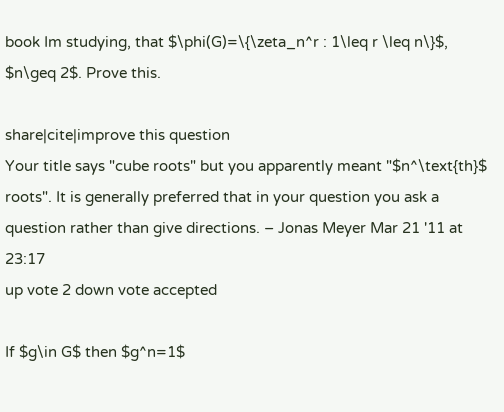book Im studying, that $\phi(G)=\{\zeta_n^r : 1\leq r \leq n\}$, $n\geq 2$. Prove this.

share|cite|improve this question
Your title says "cube roots" but you apparently meant "$n^\text{th}$ roots". It is generally preferred that in your question you ask a question rather than give directions. – Jonas Meyer Mar 21 '11 at 23:17
up vote 2 down vote accepted

If $g\in G$ then $g^n=1$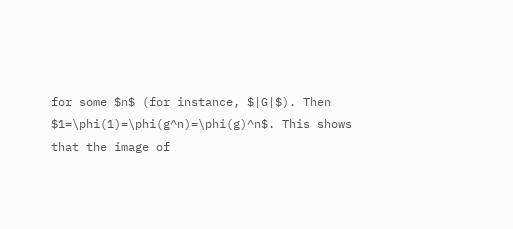for some $n$ (for instance, $|G|$). Then $1=\phi(1)=\phi(g^n)=\phi(g)^n$. This shows that the image of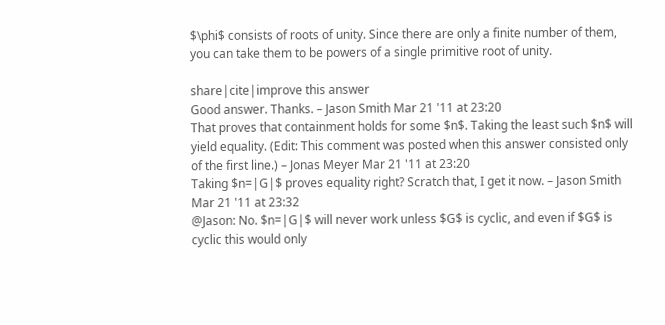$\phi$ consists of roots of unity. Since there are only a finite number of them, you can take them to be powers of a single primitive root of unity.

share|cite|improve this answer
Good answer. Thanks. – Jason Smith Mar 21 '11 at 23:20
That proves that containment holds for some $n$. Taking the least such $n$ will yield equality. (Edit: This comment was posted when this answer consisted only of the first line.) – Jonas Meyer Mar 21 '11 at 23:20
Taking $n=|G|$ proves equality right? Scratch that, I get it now. – Jason Smith Mar 21 '11 at 23:32
@Jason: No. $n=|G|$ will never work unless $G$ is cyclic, and even if $G$ is cyclic this would only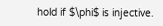hold if $\phi$ is injective.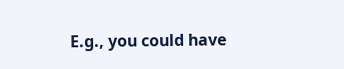E.g., you could have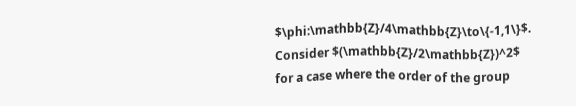$\phi:\mathbb{Z}/4\mathbb{Z}\to\{-1,1\}$. Consider $(\mathbb{Z}/2\mathbb{Z})^2$ for a case where the order of the group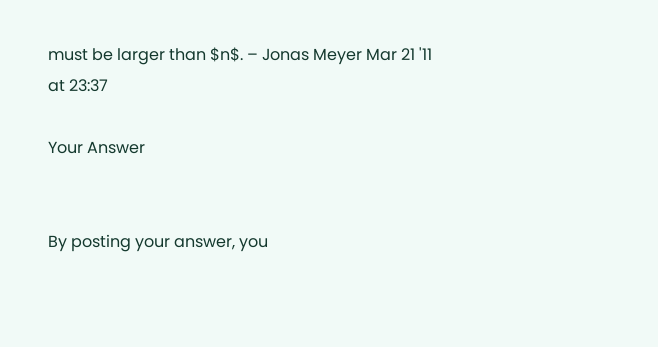must be larger than $n$. – Jonas Meyer Mar 21 '11 at 23:37

Your Answer


By posting your answer, you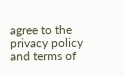agree to the privacy policy and terms of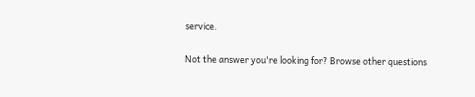service.

Not the answer you're looking for? Browse other questions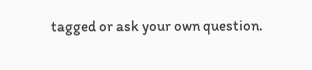tagged or ask your own question.